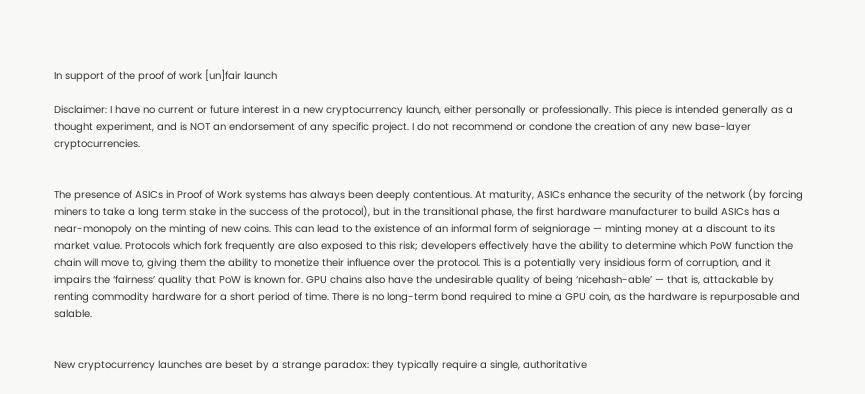In support of the proof of work [un]fair launch

Disclaimer: I have no current or future interest in a new cryptocurrency launch, either personally or professionally. This piece is intended generally as a thought experiment, and is NOT an endorsement of any specific project. I do not recommend or condone the creation of any new base-layer cryptocurrencies.


The presence of ASICs in Proof of Work systems has always been deeply contentious. At maturity, ASICs enhance the security of the network (by forcing miners to take a long term stake in the success of the protocol), but in the transitional phase, the first hardware manufacturer to build ASICs has a near-monopoly on the minting of new coins. This can lead to the existence of an informal form of seigniorage — minting money at a discount to its market value. Protocols which fork frequently are also exposed to this risk; developers effectively have the ability to determine which PoW function the chain will move to, giving them the ability to monetize their influence over the protocol. This is a potentially very insidious form of corruption, and it impairs the ‘fairness’ quality that PoW is known for. GPU chains also have the undesirable quality of being ‘nicehash-able’ — that is, attackable by renting commodity hardware for a short period of time. There is no long-term bond required to mine a GPU coin, as the hardware is repurposable and salable.


New cryptocurrency launches are beset by a strange paradox: they typically require a single, authoritative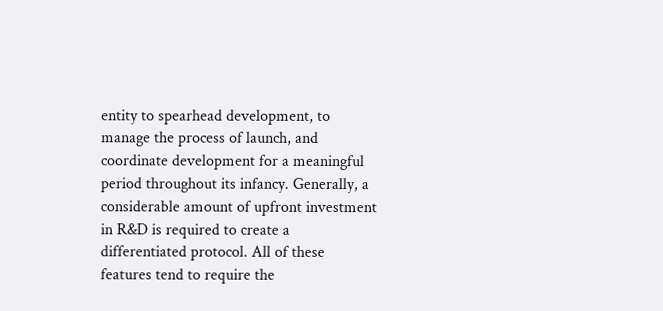entity to spearhead development, to manage the process of launch, and coordinate development for a meaningful period throughout its infancy. Generally, a considerable amount of upfront investment in R&D is required to create a differentiated protocol. All of these features tend to require the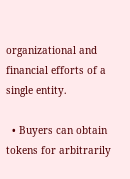organizational and financial efforts of a single entity.

  • Buyers can obtain tokens for arbitrarily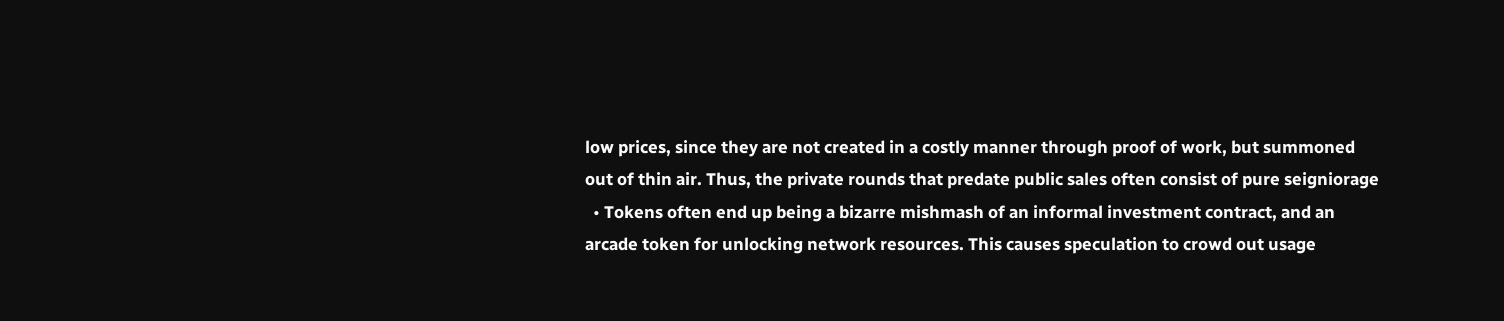low prices, since they are not created in a costly manner through proof of work, but summoned out of thin air. Thus, the private rounds that predate public sales often consist of pure seigniorage
  • Tokens often end up being a bizarre mishmash of an informal investment contract, and an arcade token for unlocking network resources. This causes speculation to crowd out usage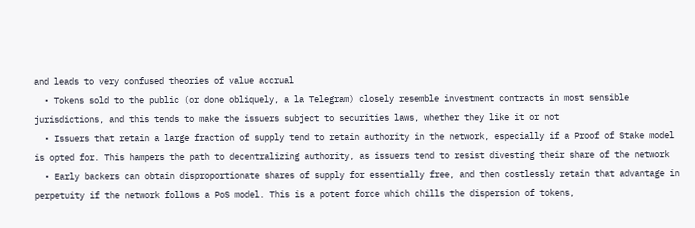and leads to very confused theories of value accrual
  • Tokens sold to the public (or done obliquely, a la Telegram) closely resemble investment contracts in most sensible jurisdictions, and this tends to make the issuers subject to securities laws, whether they like it or not
  • Issuers that retain a large fraction of supply tend to retain authority in the network, especially if a Proof of Stake model is opted for. This hampers the path to decentralizing authority, as issuers tend to resist divesting their share of the network
  • Early backers can obtain disproportionate shares of supply for essentially free, and then costlessly retain that advantage in perpetuity if the network follows a PoS model. This is a potent force which chills the dispersion of tokens,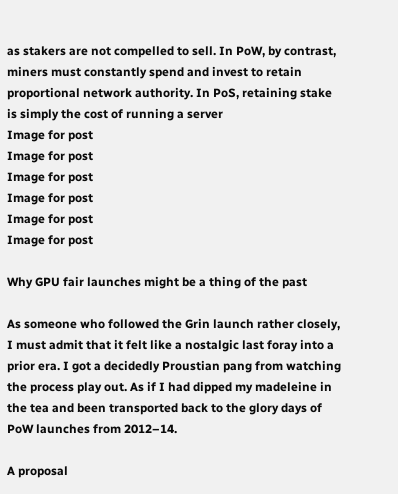as stakers are not compelled to sell. In PoW, by contrast, miners must constantly spend and invest to retain proportional network authority. In PoS, retaining stake is simply the cost of running a server
Image for post
Image for post
Image for post
Image for post
Image for post
Image for post

Why GPU fair launches might be a thing of the past

As someone who followed the Grin launch rather closely, I must admit that it felt like a nostalgic last foray into a prior era. I got a decidedly Proustian pang from watching the process play out. As if I had dipped my madeleine in the tea and been transported back to the glory days of PoW launches from 2012–14.

A proposal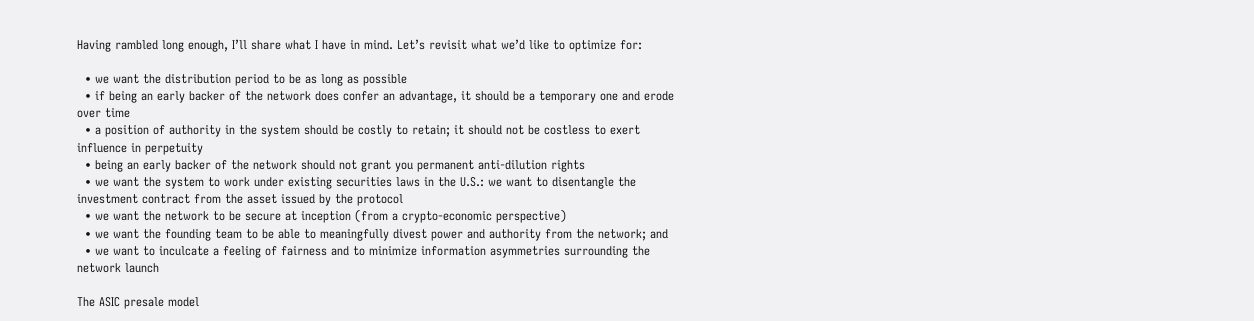Having rambled long enough, I’ll share what I have in mind. Let’s revisit what we’d like to optimize for:

  • we want the distribution period to be as long as possible
  • if being an early backer of the network does confer an advantage, it should be a temporary one and erode over time
  • a position of authority in the system should be costly to retain; it should not be costless to exert influence in perpetuity
  • being an early backer of the network should not grant you permanent anti-dilution rights
  • we want the system to work under existing securities laws in the U.S.: we want to disentangle the investment contract from the asset issued by the protocol
  • we want the network to be secure at inception (from a crypto-economic perspective)
  • we want the founding team to be able to meaningfully divest power and authority from the network; and
  • we want to inculcate a feeling of fairness and to minimize information asymmetries surrounding the network launch

The ASIC presale model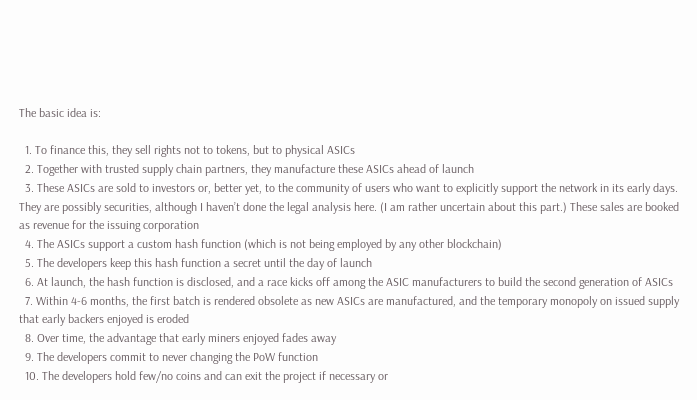The basic idea is:

  1. To finance this, they sell rights not to tokens, but to physical ASICs
  2. Together with trusted supply chain partners, they manufacture these ASICs ahead of launch
  3. These ASICs are sold to investors or, better yet, to the community of users who want to explicitly support the network in its early days. They are possibly securities, although I haven’t done the legal analysis here. (I am rather uncertain about this part.) These sales are booked as revenue for the issuing corporation
  4. The ASICs support a custom hash function (which is not being employed by any other blockchain)
  5. The developers keep this hash function a secret until the day of launch
  6. At launch, the hash function is disclosed, and a race kicks off among the ASIC manufacturers to build the second generation of ASICs
  7. Within 4-6 months, the first batch is rendered obsolete as new ASICs are manufactured, and the temporary monopoly on issued supply that early backers enjoyed is eroded
  8. Over time, the advantage that early miners enjoyed fades away
  9. The developers commit to never changing the PoW function
  10. The developers hold few/no coins and can exit the project if necessary or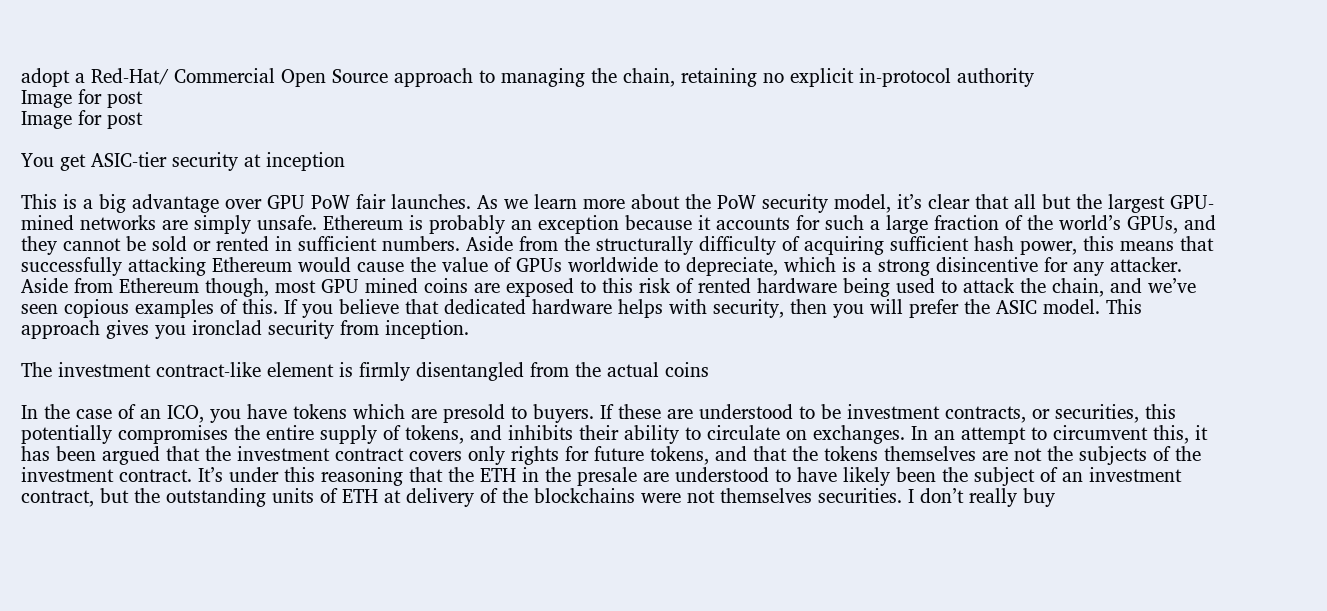adopt a Red-Hat/ Commercial Open Source approach to managing the chain, retaining no explicit in-protocol authority
Image for post
Image for post

You get ASIC-tier security at inception

This is a big advantage over GPU PoW fair launches. As we learn more about the PoW security model, it’s clear that all but the largest GPU-mined networks are simply unsafe. Ethereum is probably an exception because it accounts for such a large fraction of the world’s GPUs, and they cannot be sold or rented in sufficient numbers. Aside from the structurally difficulty of acquiring sufficient hash power, this means that successfully attacking Ethereum would cause the value of GPUs worldwide to depreciate, which is a strong disincentive for any attacker. Aside from Ethereum though, most GPU mined coins are exposed to this risk of rented hardware being used to attack the chain, and we’ve seen copious examples of this. If you believe that dedicated hardware helps with security, then you will prefer the ASIC model. This approach gives you ironclad security from inception.

The investment contract-like element is firmly disentangled from the actual coins

In the case of an ICO, you have tokens which are presold to buyers. If these are understood to be investment contracts, or securities, this potentially compromises the entire supply of tokens, and inhibits their ability to circulate on exchanges. In an attempt to circumvent this, it has been argued that the investment contract covers only rights for future tokens, and that the tokens themselves are not the subjects of the investment contract. It’s under this reasoning that the ETH in the presale are understood to have likely been the subject of an investment contract, but the outstanding units of ETH at delivery of the blockchains were not themselves securities. I don’t really buy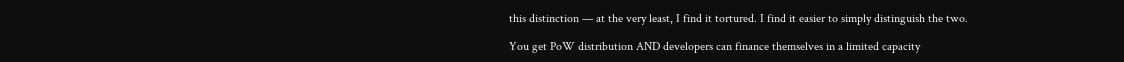this distinction — at the very least, I find it tortured. I find it easier to simply distinguish the two.

You get PoW distribution AND developers can finance themselves in a limited capacity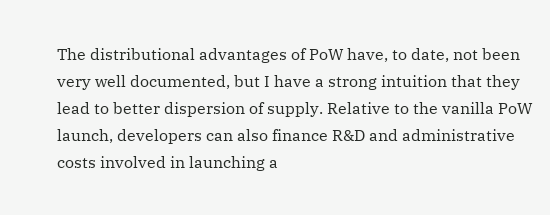The distributional advantages of PoW have, to date, not been very well documented, but I have a strong intuition that they lead to better dispersion of supply. Relative to the vanilla PoW launch, developers can also finance R&D and administrative costs involved in launching a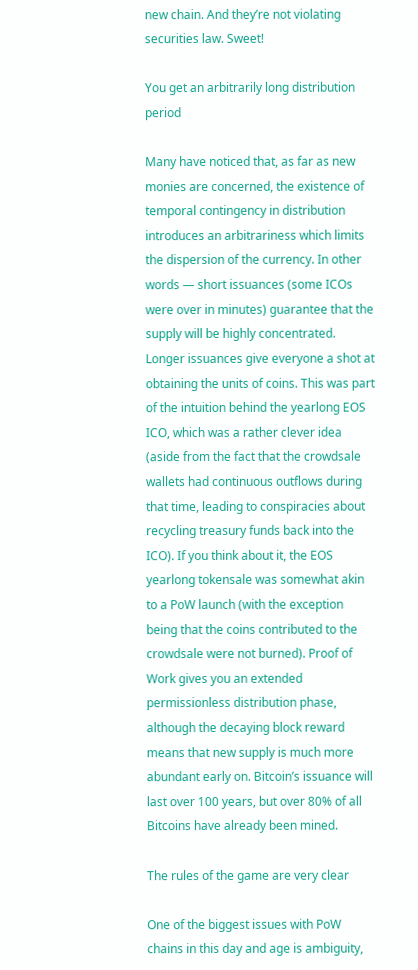new chain. And they’re not violating securities law. Sweet!

You get an arbitrarily long distribution period

Many have noticed that, as far as new monies are concerned, the existence of temporal contingency in distribution introduces an arbitrariness which limits the dispersion of the currency. In other words — short issuances (some ICOs were over in minutes) guarantee that the supply will be highly concentrated. Longer issuances give everyone a shot at obtaining the units of coins. This was part of the intuition behind the yearlong EOS ICO, which was a rather clever idea (aside from the fact that the crowdsale wallets had continuous outflows during that time, leading to conspiracies about recycling treasury funds back into the ICO). If you think about it, the EOS yearlong tokensale was somewhat akin to a PoW launch (with the exception being that the coins contributed to the crowdsale were not burned). Proof of Work gives you an extended permissionless distribution phase, although the decaying block reward means that new supply is much more abundant early on. Bitcoin’s issuance will last over 100 years, but over 80% of all Bitcoins have already been mined.

The rules of the game are very clear

One of the biggest issues with PoW chains in this day and age is ambiguity,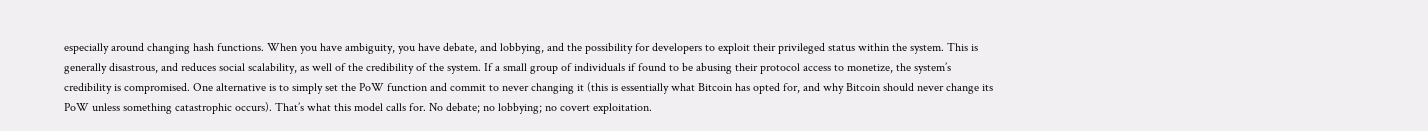especially around changing hash functions. When you have ambiguity, you have debate, and lobbying, and the possibility for developers to exploit their privileged status within the system. This is generally disastrous, and reduces social scalability, as well of the credibility of the system. If a small group of individuals if found to be abusing their protocol access to monetize, the system’s credibility is compromised. One alternative is to simply set the PoW function and commit to never changing it (this is essentially what Bitcoin has opted for, and why Bitcoin should never change its PoW unless something catastrophic occurs). That’s what this model calls for. No debate; no lobbying; no covert exploitation.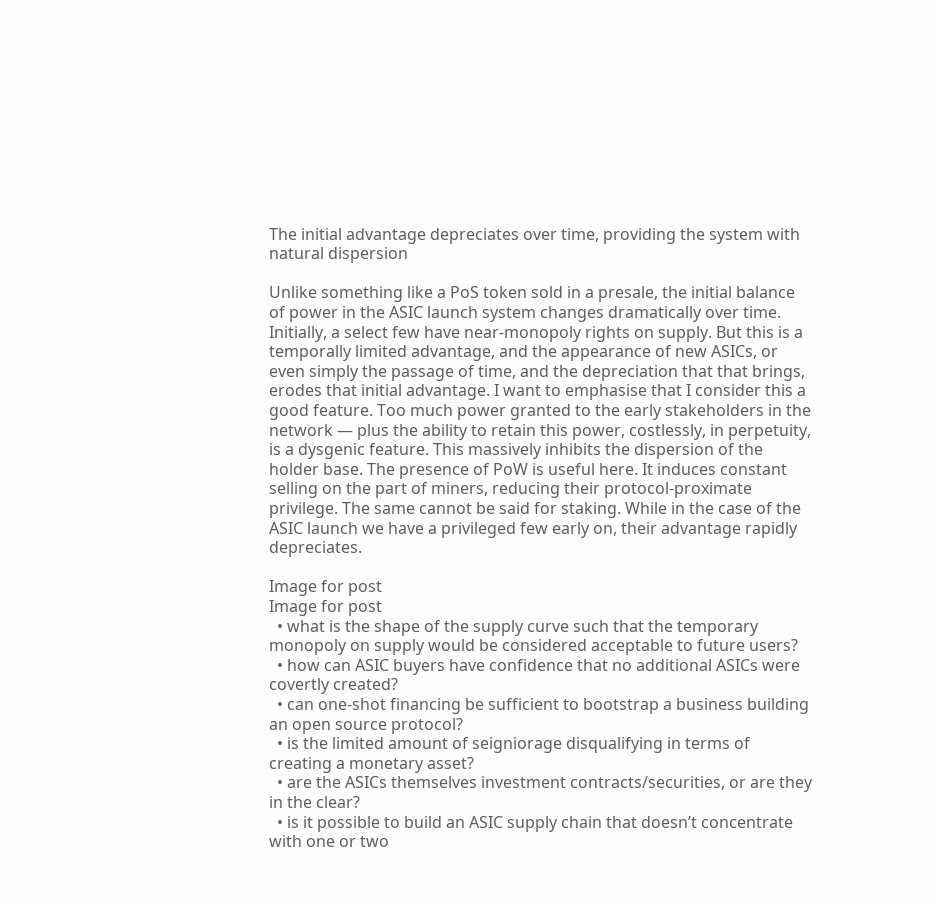The initial advantage depreciates over time, providing the system with natural dispersion

Unlike something like a PoS token sold in a presale, the initial balance of power in the ASIC launch system changes dramatically over time. Initially, a select few have near-monopoly rights on supply. But this is a temporally limited advantage, and the appearance of new ASICs, or even simply the passage of time, and the depreciation that that brings, erodes that initial advantage. I want to emphasise that I consider this a good feature. Too much power granted to the early stakeholders in the network — plus the ability to retain this power, costlessly, in perpetuity, is a dysgenic feature. This massively inhibits the dispersion of the holder base. The presence of PoW is useful here. It induces constant selling on the part of miners, reducing their protocol-proximate privilege. The same cannot be said for staking. While in the case of the ASIC launch we have a privileged few early on, their advantage rapidly depreciates.

Image for post
Image for post
  • what is the shape of the supply curve such that the temporary monopoly on supply would be considered acceptable to future users?
  • how can ASIC buyers have confidence that no additional ASICs were covertly created?
  • can one-shot financing be sufficient to bootstrap a business building an open source protocol?
  • is the limited amount of seigniorage disqualifying in terms of creating a monetary asset?
  • are the ASICs themselves investment contracts/securities, or are they in the clear?
  • is it possible to build an ASIC supply chain that doesn’t concentrate with one or two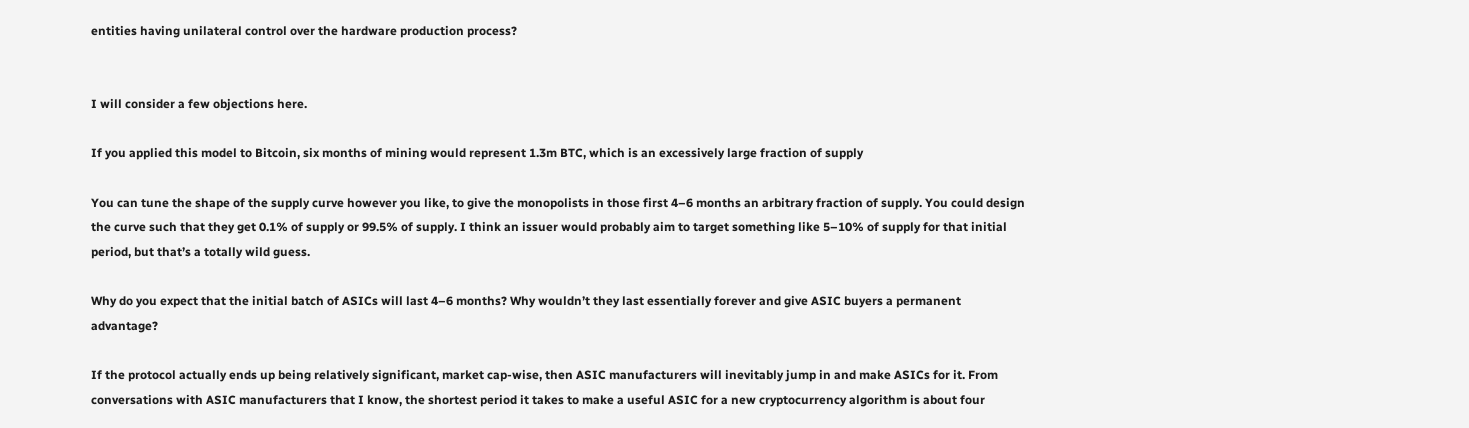entities having unilateral control over the hardware production process?


I will consider a few objections here.

If you applied this model to Bitcoin, six months of mining would represent 1.3m BTC, which is an excessively large fraction of supply

You can tune the shape of the supply curve however you like, to give the monopolists in those first 4–6 months an arbitrary fraction of supply. You could design the curve such that they get 0.1% of supply or 99.5% of supply. I think an issuer would probably aim to target something like 5–10% of supply for that initial period, but that’s a totally wild guess.

Why do you expect that the initial batch of ASICs will last 4–6 months? Why wouldn’t they last essentially forever and give ASIC buyers a permanent advantage?

If the protocol actually ends up being relatively significant, market cap-wise, then ASIC manufacturers will inevitably jump in and make ASICs for it. From conversations with ASIC manufacturers that I know, the shortest period it takes to make a useful ASIC for a new cryptocurrency algorithm is about four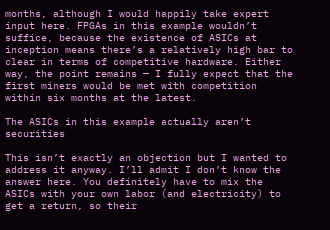months, although I would happily take expert input here. FPGAs in this example wouldn’t suffice, because the existence of ASICs at inception means there’s a relatively high bar to clear in terms of competitive hardware. Either way, the point remains — I fully expect that the first miners would be met with competition within six months at the latest.

The ASICs in this example actually aren’t securities

This isn’t exactly an objection but I wanted to address it anyway. I’ll admit I don’t know the answer here. You definitely have to mix the ASICs with your own labor (and electricity) to get a return, so their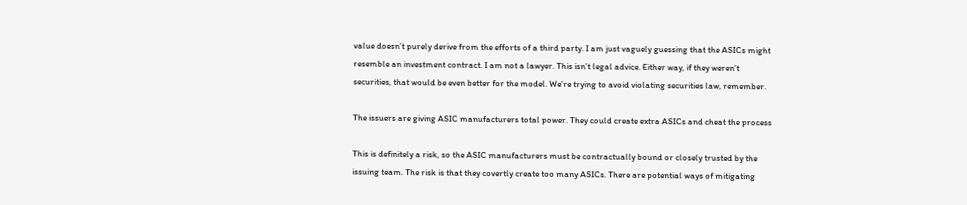value doesn’t purely derive from the efforts of a third party. I am just vaguely guessing that the ASICs might resemble an investment contract. I am not a lawyer. This isn’t legal advice. Either way, if they weren’t securities, that would be even better for the model. We’re trying to avoid violating securities law, remember.

The issuers are giving ASIC manufacturers total power. They could create extra ASICs and cheat the process

This is definitely a risk, so the ASIC manufacturers must be contractually bound or closely trusted by the issuing team. The risk is that they covertly create too many ASICs. There are potential ways of mitigating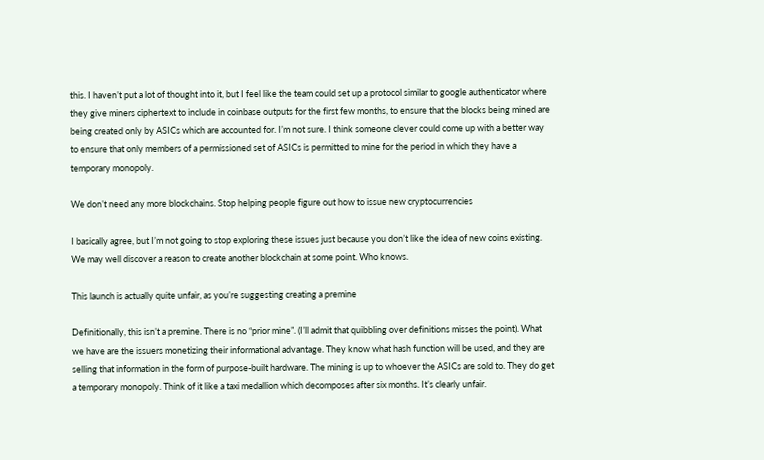this. I haven’t put a lot of thought into it, but I feel like the team could set up a protocol similar to google authenticator where they give miners ciphertext to include in coinbase outputs for the first few months, to ensure that the blocks being mined are being created only by ASICs which are accounted for. I’m not sure. I think someone clever could come up with a better way to ensure that only members of a permissioned set of ASICs is permitted to mine for the period in which they have a temporary monopoly.

We don’t need any more blockchains. Stop helping people figure out how to issue new cryptocurrencies

I basically agree, but I’m not going to stop exploring these issues just because you don’t like the idea of new coins existing. We may well discover a reason to create another blockchain at some point. Who knows.

This launch is actually quite unfair, as you’re suggesting creating a premine

Definitionally, this isn’t a premine. There is no “prior mine”. (I’ll admit that quibbling over definitions misses the point). What we have are the issuers monetizing their informational advantage. They know what hash function will be used, and they are selling that information in the form of purpose-built hardware. The mining is up to whoever the ASICs are sold to. They do get a temporary monopoly. Think of it like a taxi medallion which decomposes after six months. It’s clearly unfair.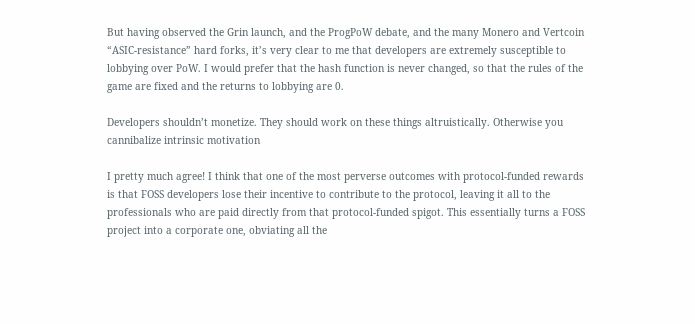But having observed the Grin launch, and the ProgPoW debate, and the many Monero and Vertcoin “ASIC-resistance” hard forks, it’s very clear to me that developers are extremely susceptible to lobbying over PoW. I would prefer that the hash function is never changed, so that the rules of the game are fixed and the returns to lobbying are 0.

Developers shouldn’t monetize. They should work on these things altruistically. Otherwise you cannibalize intrinsic motivation

I pretty much agree! I think that one of the most perverse outcomes with protocol-funded rewards is that FOSS developers lose their incentive to contribute to the protocol, leaving it all to the professionals who are paid directly from that protocol-funded spigot. This essentially turns a FOSS project into a corporate one, obviating all the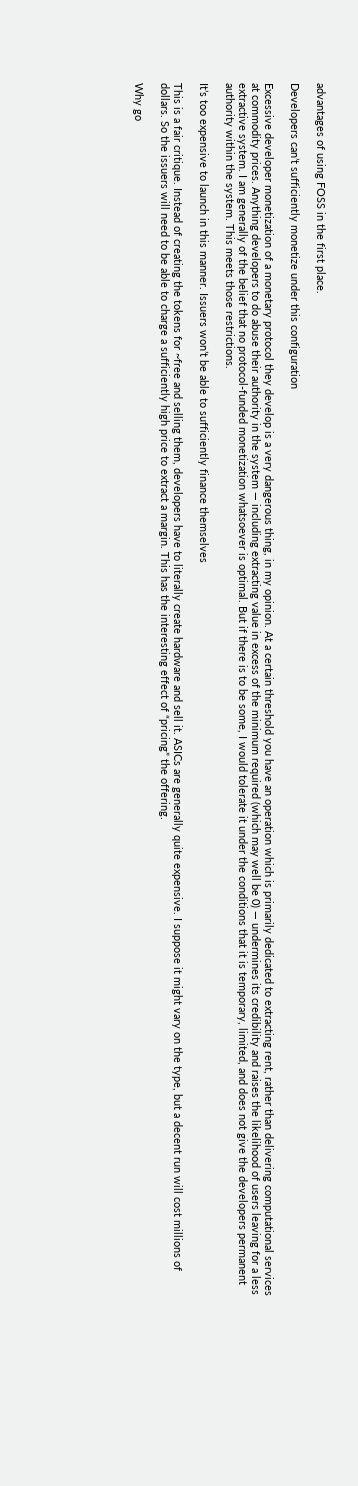advantages of using FOSS in the first place.

Developers can’t sufficiently monetize under this configuration

Excessive developer monetization of a monetary protocol they develop is a very dangerous thing, in my opinion. At a certain threshold you have an operation which is primarily dedicated to extracting rent, rather than delivering computational services at commodity prices. Anything developers to do abuse their authority in the system — including extracting value in excess of the minimum required (which may well be 0) — undermines its credibility and raises the likelihood of users leaving for a less extractive system. I am generally of the belief that no protocol-funded monetization whatsoever is optimal. But if there is to be some, I would tolerate it under the conditions that it is temporary, limited, and does not give the developers permanent authority within the system. This meets those restrictions.

It’s too expensive to launch in this manner. Issuers won’t be able to sufficiently finance themselves

This is a fair critique. Instead of creating the tokens for ~free and selling them, developers have to literally create hardware and sell it. ASICs are generally quite expensive. I suppose it might vary on the type, but a decent run will cost millions of dollars. So the issuers will need to be able to charge a sufficiently high price to extract a margin. This has the interesting effect of “pricing” the offering.

Why go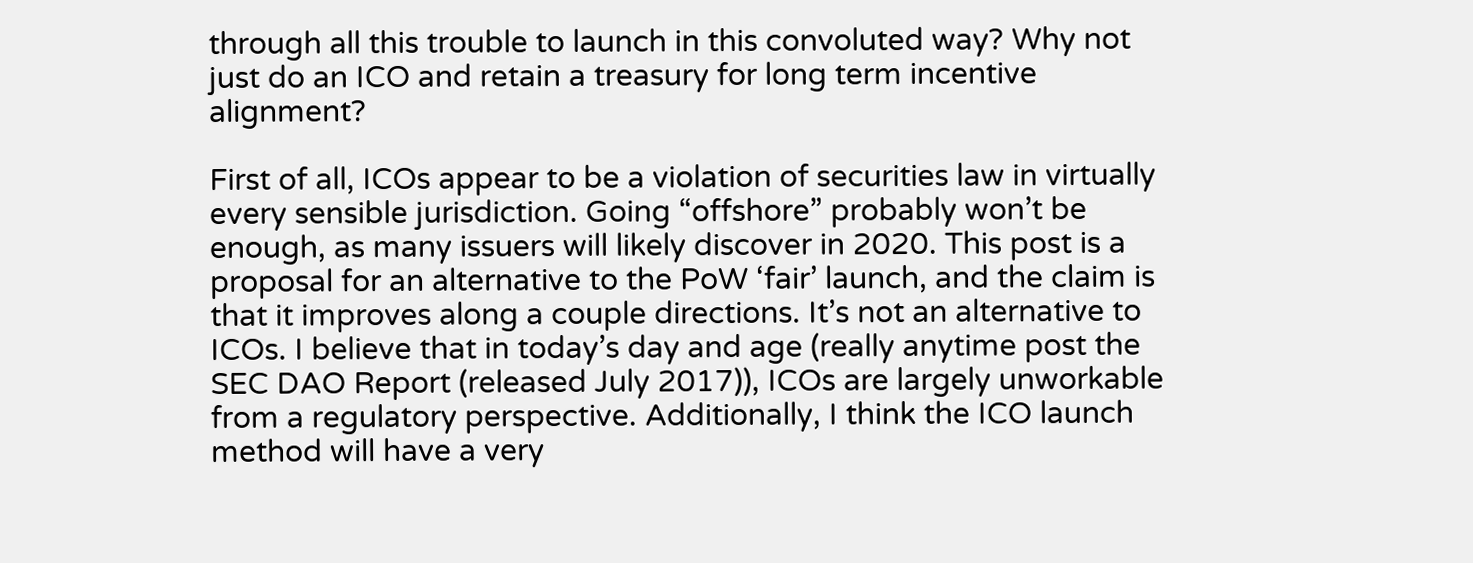through all this trouble to launch in this convoluted way? Why not just do an ICO and retain a treasury for long term incentive alignment?

First of all, ICOs appear to be a violation of securities law in virtually every sensible jurisdiction. Going “offshore” probably won’t be enough, as many issuers will likely discover in 2020. This post is a proposal for an alternative to the PoW ‘fair’ launch, and the claim is that it improves along a couple directions. It’s not an alternative to ICOs. I believe that in today’s day and age (really anytime post the SEC DAO Report (released July 2017)), ICOs are largely unworkable from a regulatory perspective. Additionally, I think the ICO launch method will have a very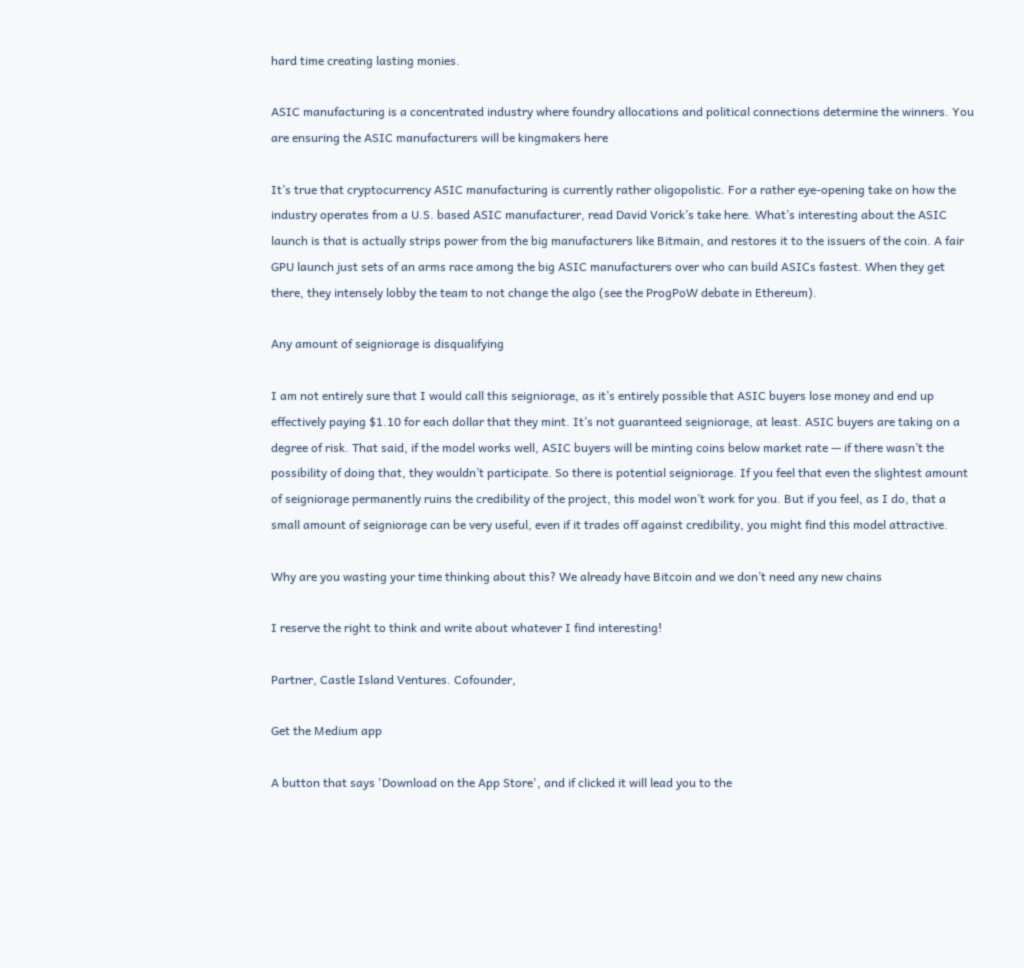hard time creating lasting monies.

ASIC manufacturing is a concentrated industry where foundry allocations and political connections determine the winners. You are ensuring the ASIC manufacturers will be kingmakers here

It’s true that cryptocurrency ASIC manufacturing is currently rather oligopolistic. For a rather eye-opening take on how the industry operates from a U.S. based ASIC manufacturer, read David Vorick’s take here. What’s interesting about the ASIC launch is that is actually strips power from the big manufacturers like Bitmain, and restores it to the issuers of the coin. A fair GPU launch just sets of an arms race among the big ASIC manufacturers over who can build ASICs fastest. When they get there, they intensely lobby the team to not change the algo (see the ProgPoW debate in Ethereum).

Any amount of seigniorage is disqualifying

I am not entirely sure that I would call this seigniorage, as it’s entirely possible that ASIC buyers lose money and end up effectively paying $1.10 for each dollar that they mint. It’s not guaranteed seigniorage, at least. ASIC buyers are taking on a degree of risk. That said, if the model works well, ASIC buyers will be minting coins below market rate — if there wasn’t the possibility of doing that, they wouldn’t participate. So there is potential seigniorage. If you feel that even the slightest amount of seigniorage permanently ruins the credibility of the project, this model won’t work for you. But if you feel, as I do, that a small amount of seigniorage can be very useful, even if it trades off against credibility, you might find this model attractive.

Why are you wasting your time thinking about this? We already have Bitcoin and we don’t need any new chains

I reserve the right to think and write about whatever I find interesting!

Partner, Castle Island Ventures. Cofounder,

Get the Medium app

A button that says 'Download on the App Store', and if clicked it will lead you to the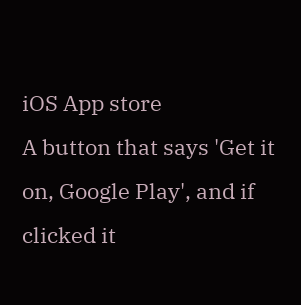iOS App store
A button that says 'Get it on, Google Play', and if clicked it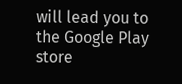will lead you to the Google Play store